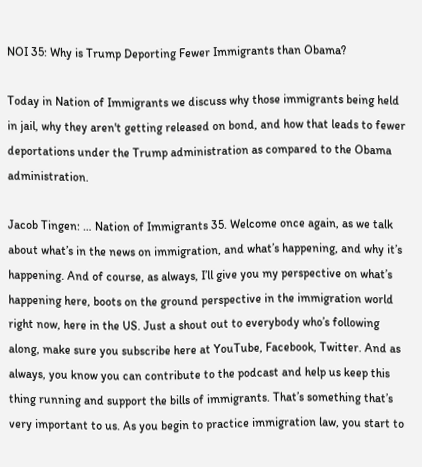NOI 35: Why is Trump Deporting Fewer Immigrants than Obama?

Today in Nation of Immigrants we discuss why those immigrants being held in jail, why they aren't getting released on bond, and how that leads to fewer deportations under the Trump administration as compared to the Obama administration.

Jacob Tingen: … Nation of Immigrants 35. Welcome once again, as we talk about what’s in the news on immigration, and what’s happening, and why it’s happening. And of course, as always, I’ll give you my perspective on what’s happening here, boots on the ground perspective in the immigration world right now, here in the US. Just a shout out to everybody who’s following along, make sure you subscribe here at YouTube, Facebook, Twitter. And as always, you know you can contribute to the podcast and help us keep this thing running and support the bills of immigrants. That’s something that’s very important to us. As you begin to practice immigration law, you start to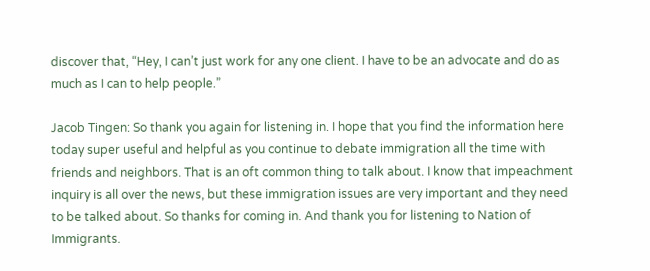discover that, “Hey, I can’t just work for any one client. I have to be an advocate and do as much as I can to help people.”

Jacob Tingen: So thank you again for listening in. I hope that you find the information here today super useful and helpful as you continue to debate immigration all the time with friends and neighbors. That is an oft common thing to talk about. I know that impeachment inquiry is all over the news, but these immigration issues are very important and they need to be talked about. So thanks for coming in. And thank you for listening to Nation of Immigrants.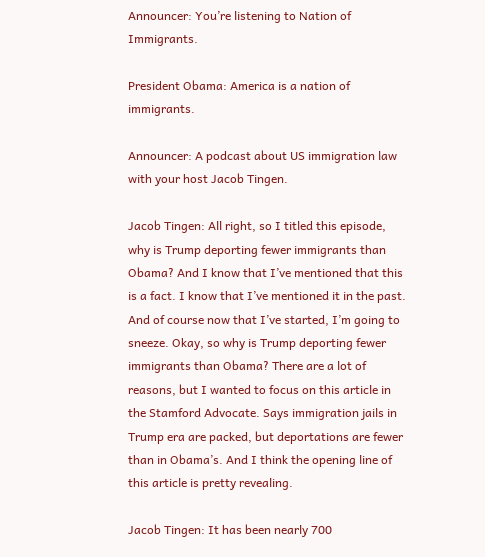Announcer: You’re listening to Nation of Immigrants.

President Obama: America is a nation of immigrants.

Announcer: A podcast about US immigration law with your host Jacob Tingen.

Jacob Tingen: All right, so I titled this episode, why is Trump deporting fewer immigrants than Obama? And I know that I’ve mentioned that this is a fact. I know that I’ve mentioned it in the past. And of course now that I’ve started, I’m going to sneeze. Okay, so why is Trump deporting fewer immigrants than Obama? There are a lot of reasons, but I wanted to focus on this article in the Stamford Advocate. Says immigration jails in Trump era are packed, but deportations are fewer than in Obama’s. And I think the opening line of this article is pretty revealing.

Jacob Tingen: It has been nearly 700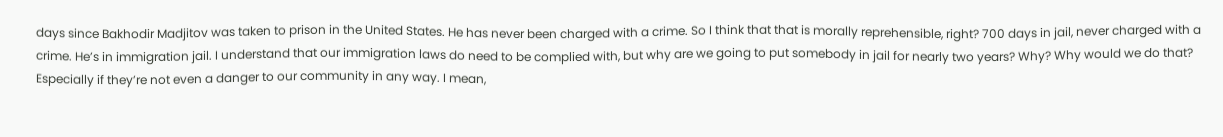days since Bakhodir Madjitov was taken to prison in the United States. He has never been charged with a crime. So I think that that is morally reprehensible, right? 700 days in jail, never charged with a crime. He’s in immigration jail. I understand that our immigration laws do need to be complied with, but why are we going to put somebody in jail for nearly two years? Why? Why would we do that? Especially if they’re not even a danger to our community in any way. I mean,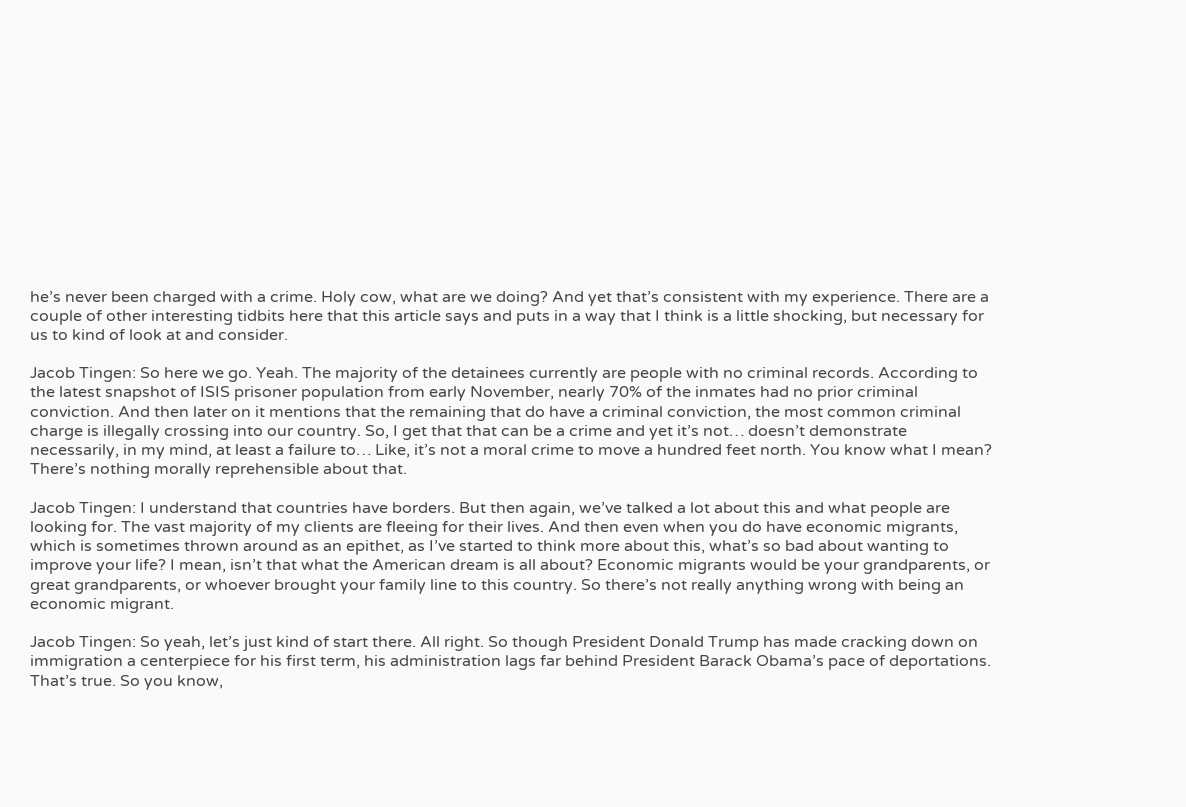he’s never been charged with a crime. Holy cow, what are we doing? And yet that’s consistent with my experience. There are a couple of other interesting tidbits here that this article says and puts in a way that I think is a little shocking, but necessary for us to kind of look at and consider.

Jacob Tingen: So here we go. Yeah. The majority of the detainees currently are people with no criminal records. According to the latest snapshot of ISIS prisoner population from early November, nearly 70% of the inmates had no prior criminal conviction. And then later on it mentions that the remaining that do have a criminal conviction, the most common criminal charge is illegally crossing into our country. So, I get that that can be a crime and yet it’s not… doesn’t demonstrate necessarily, in my mind, at least a failure to… Like, it’s not a moral crime to move a hundred feet north. You know what I mean? There’s nothing morally reprehensible about that.

Jacob Tingen: I understand that countries have borders. But then again, we’ve talked a lot about this and what people are looking for. The vast majority of my clients are fleeing for their lives. And then even when you do have economic migrants, which is sometimes thrown around as an epithet, as I’ve started to think more about this, what’s so bad about wanting to improve your life? I mean, isn’t that what the American dream is all about? Economic migrants would be your grandparents, or great grandparents, or whoever brought your family line to this country. So there’s not really anything wrong with being an economic migrant.

Jacob Tingen: So yeah, let’s just kind of start there. All right. So though President Donald Trump has made cracking down on immigration a centerpiece for his first term, his administration lags far behind President Barack Obama’s pace of deportations. That’s true. So you know,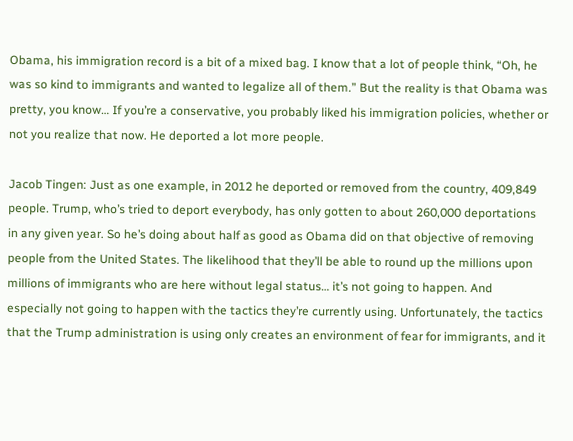Obama, his immigration record is a bit of a mixed bag. I know that a lot of people think, “Oh, he was so kind to immigrants and wanted to legalize all of them.” But the reality is that Obama was pretty, you know… If you’re a conservative, you probably liked his immigration policies, whether or not you realize that now. He deported a lot more people.

Jacob Tingen: Just as one example, in 2012 he deported or removed from the country, 409,849 people. Trump, who’s tried to deport everybody, has only gotten to about 260,000 deportations in any given year. So he’s doing about half as good as Obama did on that objective of removing people from the United States. The likelihood that they’ll be able to round up the millions upon millions of immigrants who are here without legal status… it’s not going to happen. And especially not going to happen with the tactics they’re currently using. Unfortunately, the tactics that the Trump administration is using only creates an environment of fear for immigrants, and it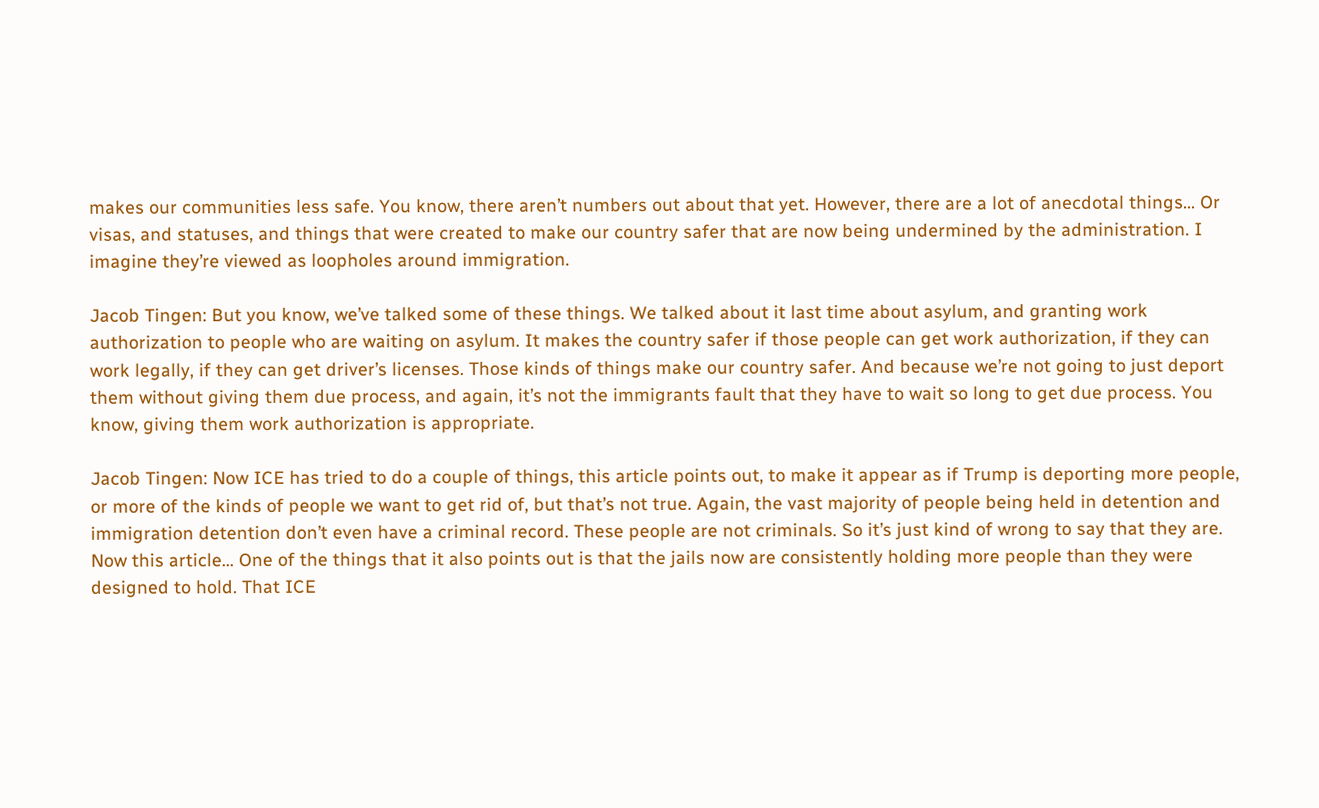makes our communities less safe. You know, there aren’t numbers out about that yet. However, there are a lot of anecdotal things… Or visas, and statuses, and things that were created to make our country safer that are now being undermined by the administration. I imagine they’re viewed as loopholes around immigration.

Jacob Tingen: But you know, we’ve talked some of these things. We talked about it last time about asylum, and granting work authorization to people who are waiting on asylum. It makes the country safer if those people can get work authorization, if they can work legally, if they can get driver’s licenses. Those kinds of things make our country safer. And because we’re not going to just deport them without giving them due process, and again, it’s not the immigrants fault that they have to wait so long to get due process. You know, giving them work authorization is appropriate.

Jacob Tingen: Now ICE has tried to do a couple of things, this article points out, to make it appear as if Trump is deporting more people, or more of the kinds of people we want to get rid of, but that’s not true. Again, the vast majority of people being held in detention and immigration detention don’t even have a criminal record. These people are not criminals. So it’s just kind of wrong to say that they are. Now this article… One of the things that it also points out is that the jails now are consistently holding more people than they were designed to hold. That ICE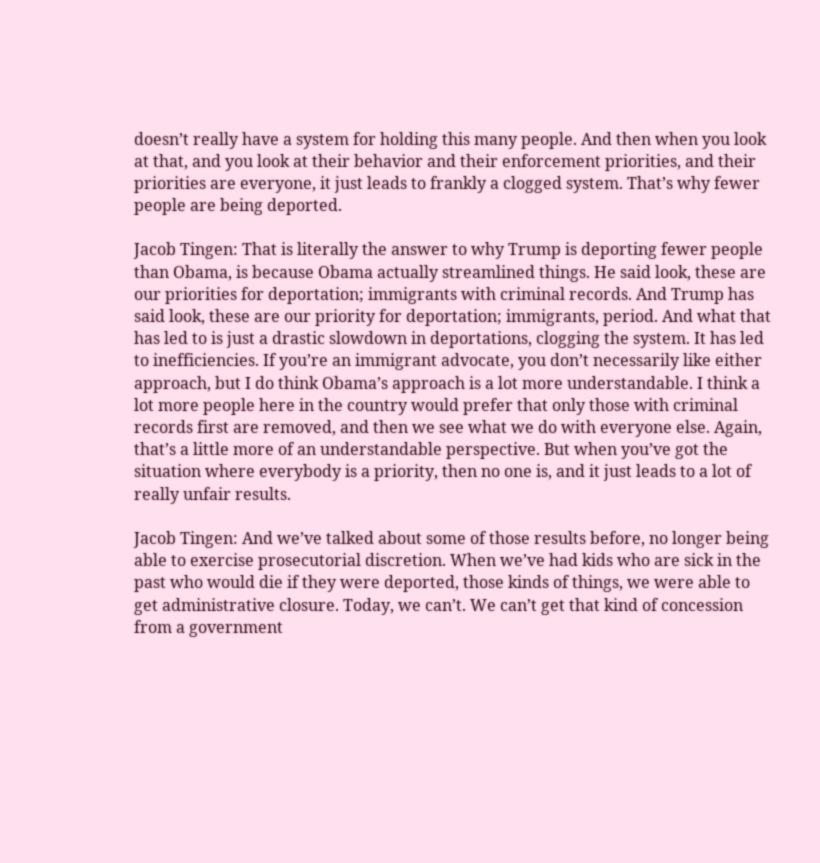doesn’t really have a system for holding this many people. And then when you look at that, and you look at their behavior and their enforcement priorities, and their priorities are everyone, it just leads to frankly a clogged system. That’s why fewer people are being deported.

Jacob Tingen: That is literally the answer to why Trump is deporting fewer people than Obama, is because Obama actually streamlined things. He said look, these are our priorities for deportation; immigrants with criminal records. And Trump has said look, these are our priority for deportation; immigrants, period. And what that has led to is just a drastic slowdown in deportations, clogging the system. It has led to inefficiencies. If you’re an immigrant advocate, you don’t necessarily like either approach, but I do think Obama’s approach is a lot more understandable. I think a lot more people here in the country would prefer that only those with criminal records first are removed, and then we see what we do with everyone else. Again, that’s a little more of an understandable perspective. But when you’ve got the situation where everybody is a priority, then no one is, and it just leads to a lot of really unfair results.

Jacob Tingen: And we’ve talked about some of those results before, no longer being able to exercise prosecutorial discretion. When we’ve had kids who are sick in the past who would die if they were deported, those kinds of things, we were able to get administrative closure. Today, we can’t. We can’t get that kind of concession from a government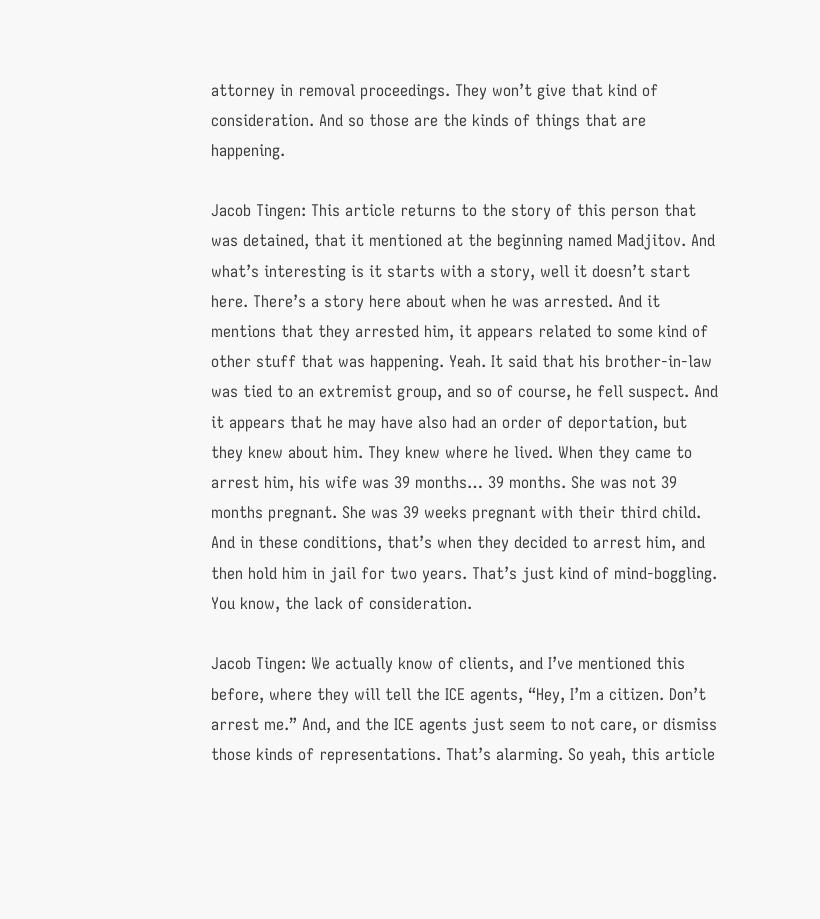attorney in removal proceedings. They won’t give that kind of consideration. And so those are the kinds of things that are happening.

Jacob Tingen: This article returns to the story of this person that was detained, that it mentioned at the beginning named Madjitov. And what’s interesting is it starts with a story, well it doesn’t start here. There’s a story here about when he was arrested. And it mentions that they arrested him, it appears related to some kind of other stuff that was happening. Yeah. It said that his brother-in-law was tied to an extremist group, and so of course, he fell suspect. And it appears that he may have also had an order of deportation, but they knew about him. They knew where he lived. When they came to arrest him, his wife was 39 months… 39 months. She was not 39 months pregnant. She was 39 weeks pregnant with their third child. And in these conditions, that’s when they decided to arrest him, and then hold him in jail for two years. That’s just kind of mind-boggling. You know, the lack of consideration.

Jacob Tingen: We actually know of clients, and I’ve mentioned this before, where they will tell the ICE agents, “Hey, I’m a citizen. Don’t arrest me.” And, and the ICE agents just seem to not care, or dismiss those kinds of representations. That’s alarming. So yeah, this article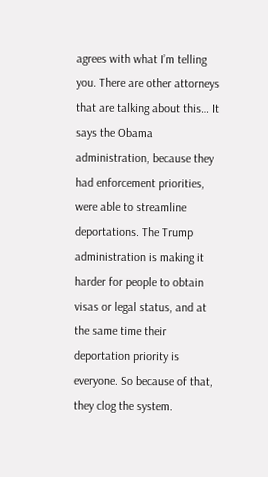agrees with what I’m telling you. There are other attorneys that are talking about this… It says the Obama administration, because they had enforcement priorities, were able to streamline deportations. The Trump administration is making it harder for people to obtain visas or legal status, and at the same time their deportation priority is everyone. So because of that, they clog the system.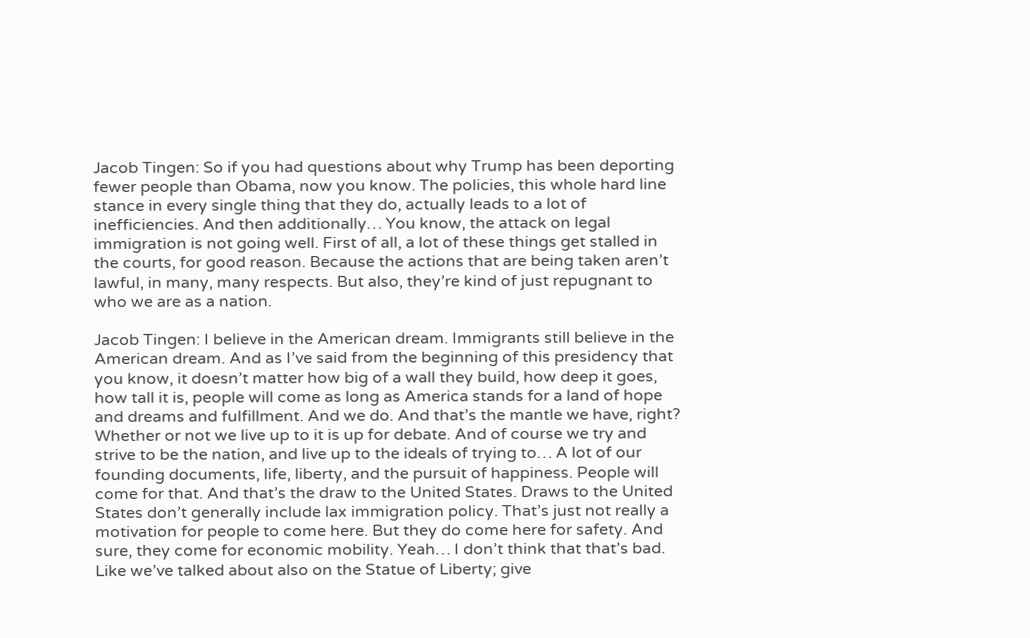Jacob Tingen: So if you had questions about why Trump has been deporting fewer people than Obama, now you know. The policies, this whole hard line stance in every single thing that they do, actually leads to a lot of inefficiencies. And then additionally… You know, the attack on legal immigration is not going well. First of all, a lot of these things get stalled in the courts, for good reason. Because the actions that are being taken aren’t lawful, in many, many respects. But also, they’re kind of just repugnant to who we are as a nation.

Jacob Tingen: I believe in the American dream. Immigrants still believe in the American dream. And as I’ve said from the beginning of this presidency that you know, it doesn’t matter how big of a wall they build, how deep it goes, how tall it is, people will come as long as America stands for a land of hope and dreams and fulfillment. And we do. And that’s the mantle we have, right? Whether or not we live up to it is up for debate. And of course we try and strive to be the nation, and live up to the ideals of trying to… A lot of our founding documents, life, liberty, and the pursuit of happiness. People will come for that. And that’s the draw to the United States. Draws to the United States don’t generally include lax immigration policy. That’s just not really a motivation for people to come here. But they do come here for safety. And sure, they come for economic mobility. Yeah… I don’t think that that’s bad. Like we’ve talked about also on the Statue of Liberty; give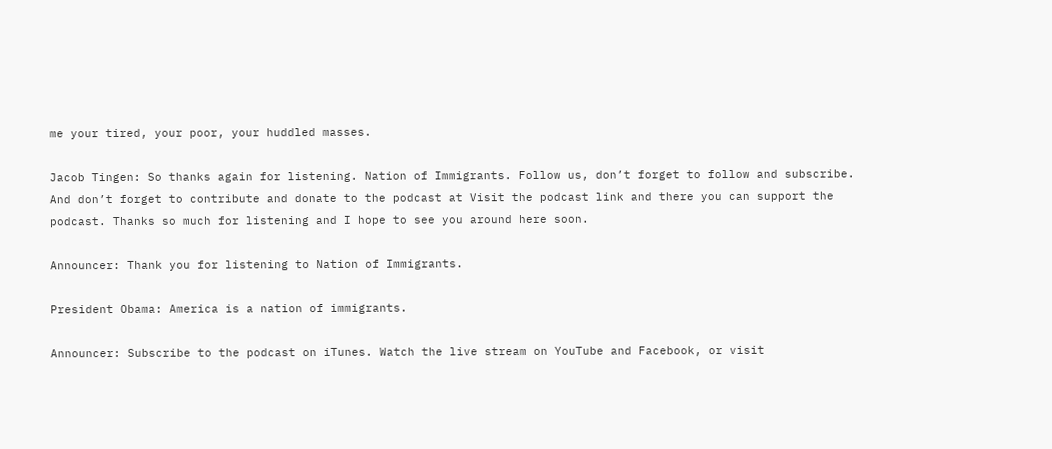me your tired, your poor, your huddled masses.

Jacob Tingen: So thanks again for listening. Nation of Immigrants. Follow us, don’t forget to follow and subscribe. And don’t forget to contribute and donate to the podcast at Visit the podcast link and there you can support the podcast. Thanks so much for listening and I hope to see you around here soon.

Announcer: Thank you for listening to Nation of Immigrants.

President Obama: America is a nation of immigrants.

Announcer: Subscribe to the podcast on iTunes. Watch the live stream on YouTube and Facebook, or visit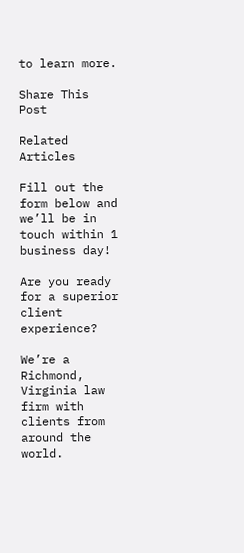to learn more.

Share This Post

Related Articles

Fill out the form below and we’ll be in touch within 1 business day!

Are you ready for a superior client experience?

We’re a Richmond, Virginia law firm with clients from around the world.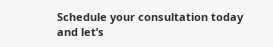Schedule your consultation today and let’s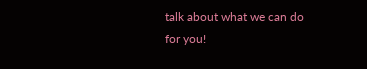talk about what we can do for you!